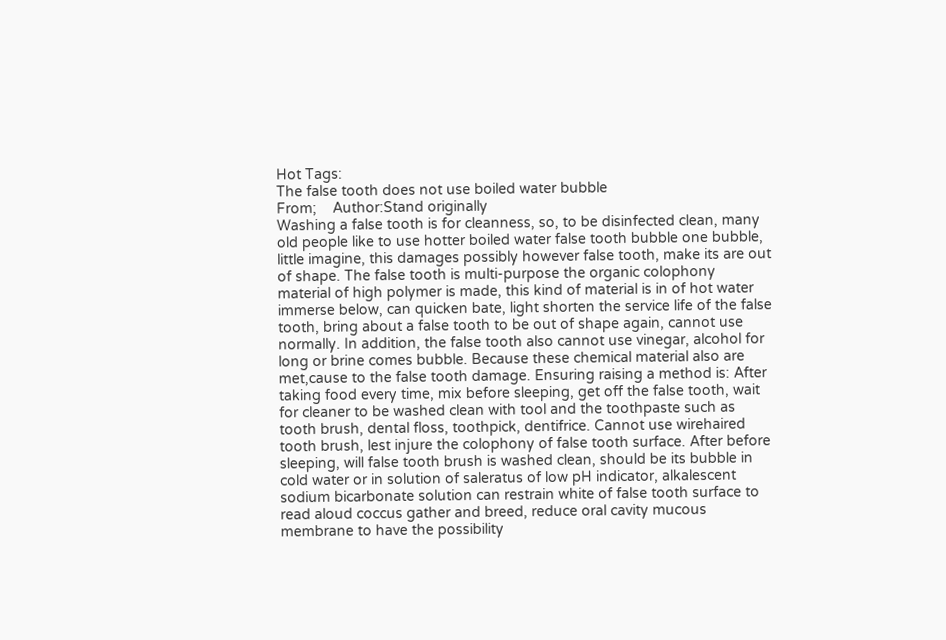Hot Tags:
The false tooth does not use boiled water bubble
From;    Author:Stand originally
Washing a false tooth is for cleanness, so, to be disinfected clean, many old people like to use hotter boiled water false tooth bubble one bubble, little imagine, this damages possibly however false tooth, make its are out of shape. The false tooth is multi-purpose the organic colophony material of high polymer is made, this kind of material is in of hot water immerse below, can quicken bate, light shorten the service life of the false tooth, bring about a false tooth to be out of shape again, cannot use normally. In addition, the false tooth also cannot use vinegar, alcohol for long or brine comes bubble. Because these chemical material also are met,cause to the false tooth damage. Ensuring raising a method is: After taking food every time, mix before sleeping, get off the false tooth, wait for cleaner to be washed clean with tool and the toothpaste such as tooth brush, dental floss, toothpick, dentifrice. Cannot use wirehaired tooth brush, lest injure the colophony of false tooth surface. After before sleeping, will false tooth brush is washed clean, should be its bubble in cold water or in solution of saleratus of low pH indicator, alkalescent sodium bicarbonate solution can restrain white of false tooth surface to read aloud coccus gather and breed, reduce oral cavity mucous membrane to have the possibility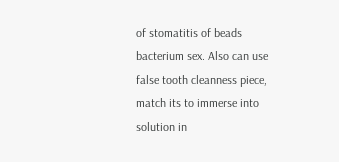of stomatitis of beads bacterium sex. Also can use false tooth cleanness piece, match its to immerse into solution in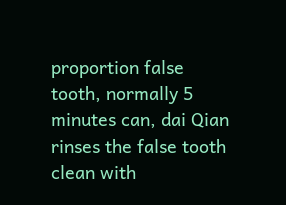proportion false tooth, normally 5 minutes can, dai Qian rinses the false tooth clean with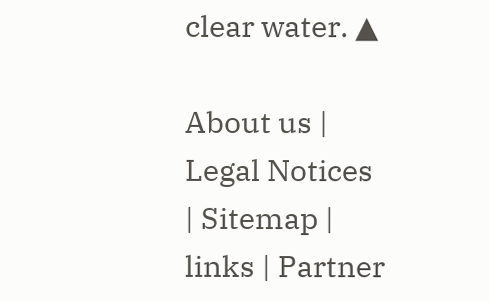clear water. ▲

About us | Legal Notices | Sitemap | links | Partner